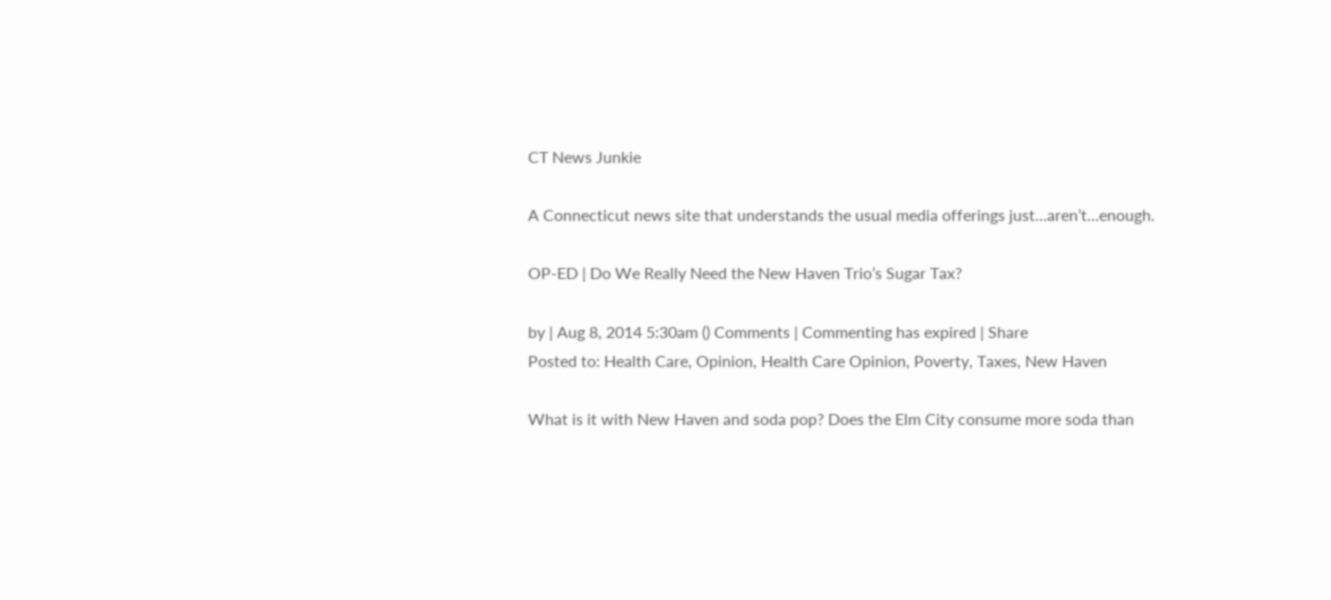CT News Junkie

A Connecticut news site that understands the usual media offerings just…aren’t…enough.

OP-ED | Do We Really Need the New Haven Trio’s Sugar Tax?

by | Aug 8, 2014 5:30am () Comments | Commenting has expired | Share
Posted to: Health Care, Opinion, Health Care Opinion, Poverty, Taxes, New Haven

What is it with New Haven and soda pop? Does the Elm City consume more soda than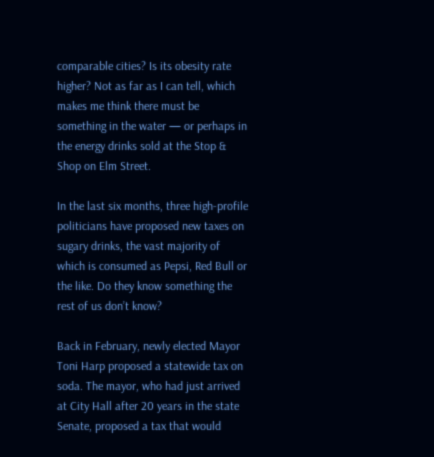comparable cities? Is its obesity rate higher? Not as far as I can tell, which makes me think there must be something in the water — or perhaps in the energy drinks sold at the Stop & Shop on Elm Street.

In the last six months, three high-profile politicians have proposed new taxes on sugary drinks, the vast majority of which is consumed as Pepsi, Red Bull or the like. Do they know something the rest of us don’t know?

Back in February, newly elected Mayor Toni Harp proposed a statewide tax on soda. The mayor, who had just arrived at City Hall after 20 years in the state Senate, proposed a tax that would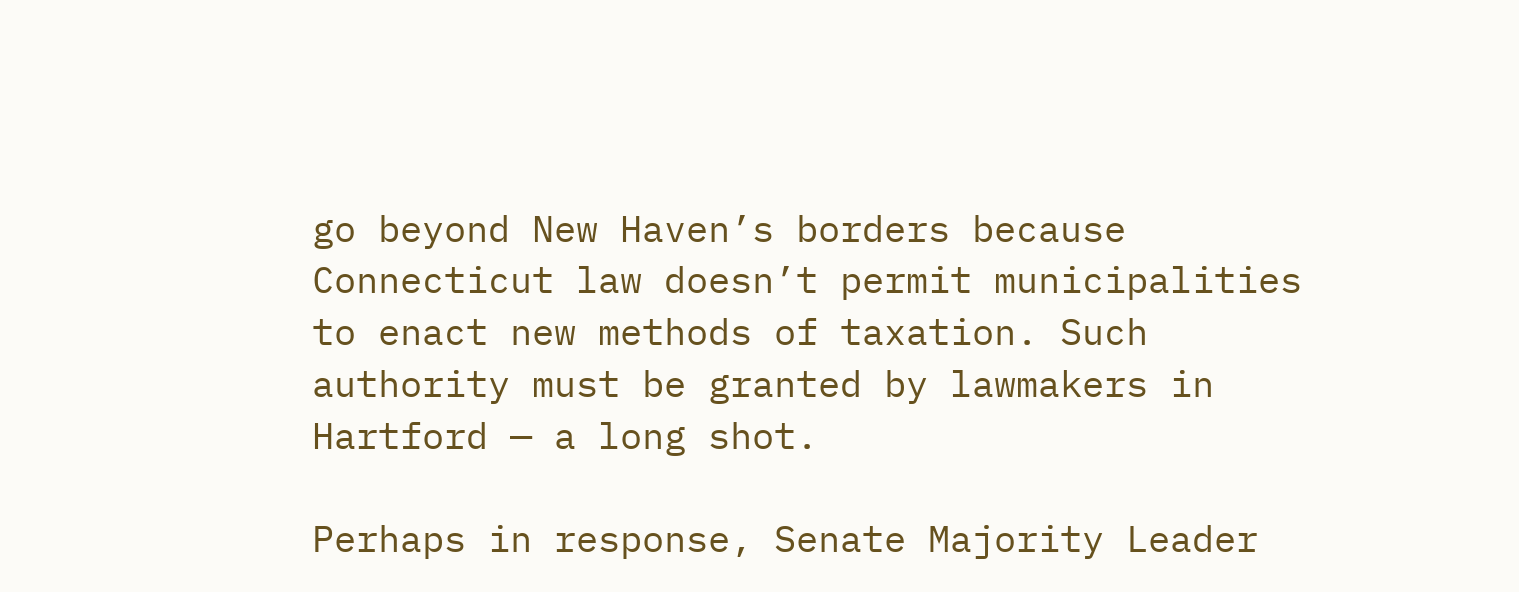go beyond New Haven’s borders because Connecticut law doesn’t permit municipalities to enact new methods of taxation. Such authority must be granted by lawmakers in Hartford — a long shot.

Perhaps in response, Senate Majority Leader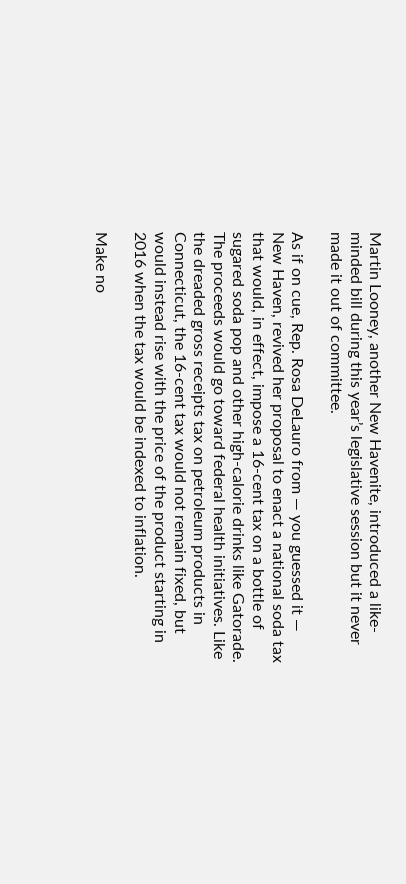Martin Looney, another New Havenite, introduced a like-minded bill during this year’s legislative session but it never made it out of committee.

As if on cue, Rep. Rosa DeLauro from — you guessed it — New Haven, revived her proposal to enact a national soda tax that would, in effect, impose a 16-cent tax on a bottle of sugared soda pop and other high-calorie drinks like Gatorade. The proceeds would go toward federal health initiatives. Like the dreaded gross receipts tax on petroleum products in Connecticut, the 16-cent tax would not remain fixed, but would instead rise with the price of the product starting in 2016 when the tax would be indexed to inflation.

Make no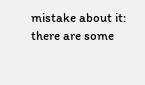mistake about it: there are some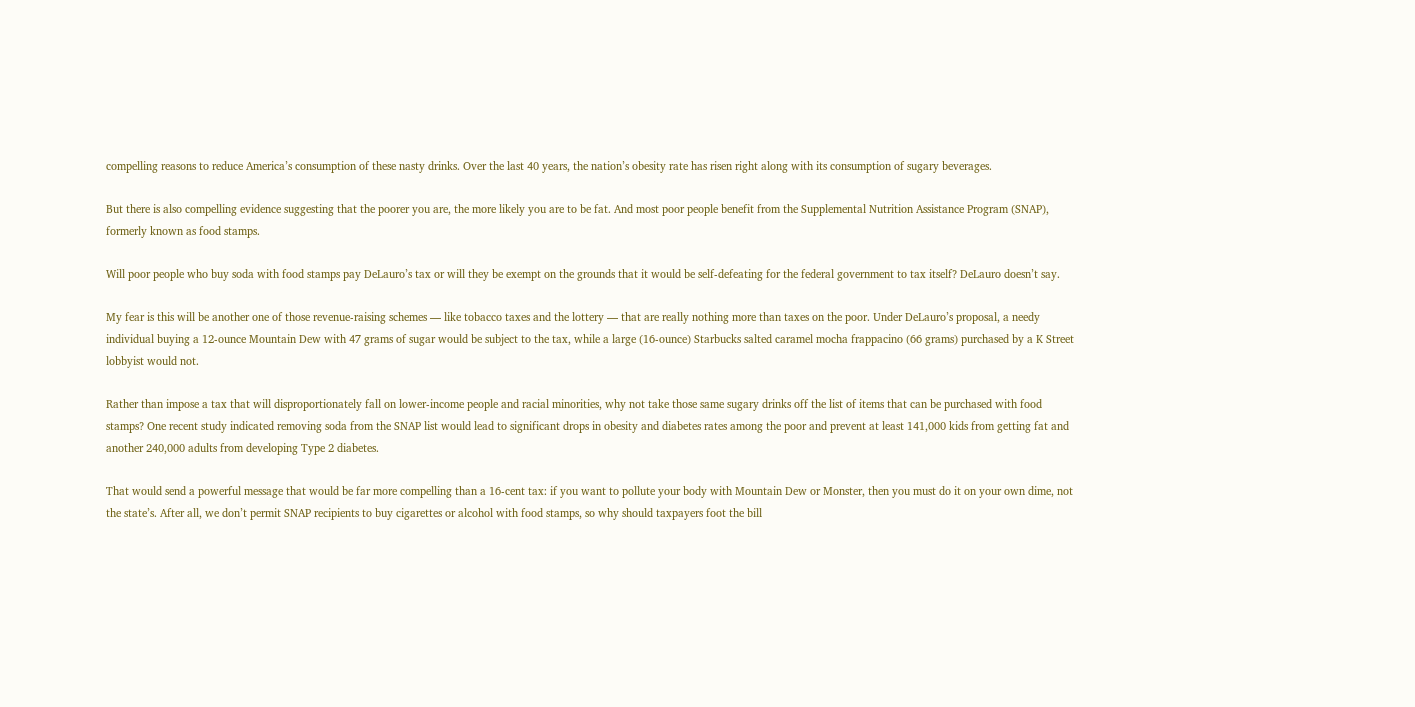compelling reasons to reduce America’s consumption of these nasty drinks. Over the last 40 years, the nation’s obesity rate has risen right along with its consumption of sugary beverages.

But there is also compelling evidence suggesting that the poorer you are, the more likely you are to be fat. And most poor people benefit from the Supplemental Nutrition Assistance Program (SNAP), formerly known as food stamps.

Will poor people who buy soda with food stamps pay DeLauro’s tax or will they be exempt on the grounds that it would be self-defeating for the federal government to tax itself? DeLauro doesn’t say.

My fear is this will be another one of those revenue-raising schemes — like tobacco taxes and the lottery — that are really nothing more than taxes on the poor. Under DeLauro’s proposal, a needy individual buying a 12-ounce Mountain Dew with 47 grams of sugar would be subject to the tax, while a large (16-ounce) Starbucks salted caramel mocha frappacino (66 grams) purchased by a K Street lobbyist would not.

Rather than impose a tax that will disproportionately fall on lower-income people and racial minorities, why not take those same sugary drinks off the list of items that can be purchased with food stamps? One recent study indicated removing soda from the SNAP list would lead to significant drops in obesity and diabetes rates among the poor and prevent at least 141,000 kids from getting fat and another 240,000 adults from developing Type 2 diabetes.

That would send a powerful message that would be far more compelling than a 16-cent tax: if you want to pollute your body with Mountain Dew or Monster, then you must do it on your own dime, not the state’s. After all, we don’t permit SNAP recipients to buy cigarettes or alcohol with food stamps, so why should taxpayers foot the bill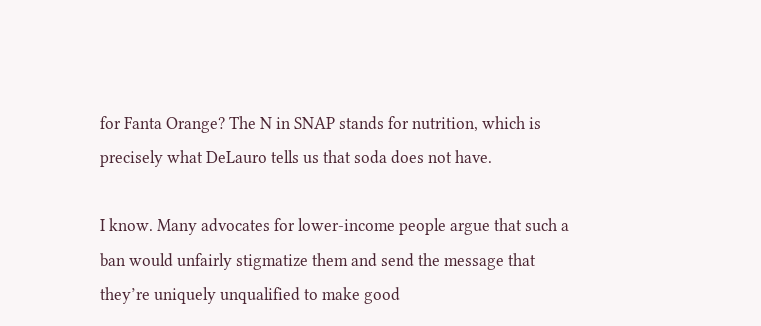for Fanta Orange? The N in SNAP stands for nutrition, which is precisely what DeLauro tells us that soda does not have.

I know. Many advocates for lower-income people argue that such a ban would unfairly stigmatize them and send the message that they’re uniquely unqualified to make good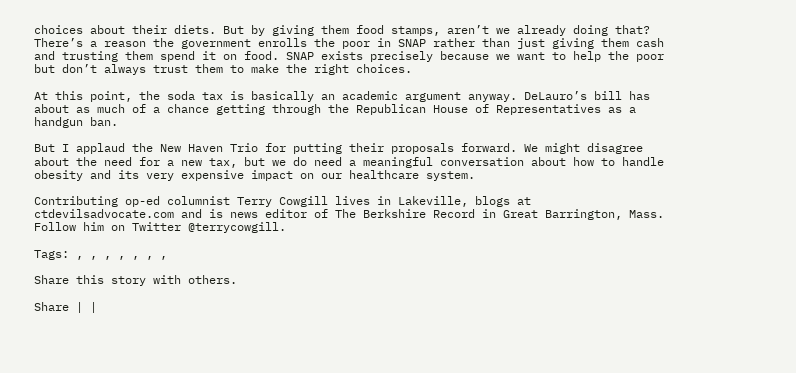choices about their diets. But by giving them food stamps, aren’t we already doing that? There’s a reason the government enrolls the poor in SNAP rather than just giving them cash and trusting them spend it on food. SNAP exists precisely because we want to help the poor but don’t always trust them to make the right choices.

At this point, the soda tax is basically an academic argument anyway. DeLauro’s bill has about as much of a chance getting through the Republican House of Representatives as a handgun ban.

But I applaud the New Haven Trio for putting their proposals forward. We might disagree about the need for a new tax, but we do need a meaningful conversation about how to handle obesity and its very expensive impact on our healthcare system.

Contributing op-ed columnist Terry Cowgill lives in Lakeville, blogs at ctdevilsadvocate.com and is news editor of The Berkshire Record in Great Barrington, Mass. Follow him on Twitter @terrycowgill.

Tags: , , , , , , ,

Share this story with others.

Share | |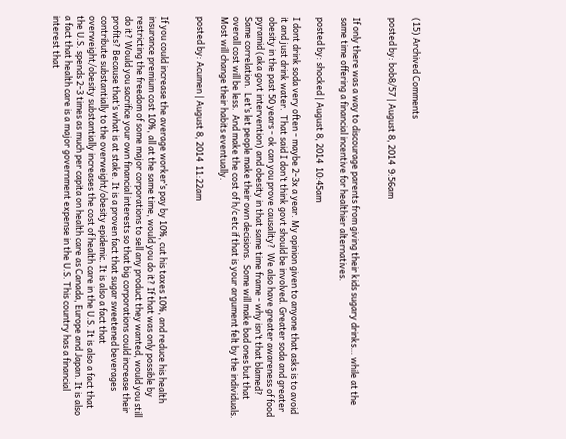(15) Archived Comments

posted by: bob8/57 | August 8, 2014  9:56am


If only there was a way to discourage parents from giving their kids sugary drinks… while at the same time offering a financial incentive for healthier alternatives.

posted by: shocked | August 8, 2014  10:45am

I dont drink soda very often - maybe 2-3x a year. My opinion given to anyone that asks is to avoid it and just drink water.  That said I don’t think govt should be involved. Greater soda and greater obesity in the past 50 years - ok can you prove causality?  We also have greater awareness of food pyramid (aka govt intervention) and obesity in that same time frame - why isn’t that blamed? Same correlation.  Let’s let people make their own decisions.  Some will make bad ones but that overall cost will be less.  And make the cost of h/c etc if that is your argument felt by the individuals.  Most will change their habits eventually.

posted by: Acumen | August 8, 2014  11:22am


If you could increase the average worker’s pay by 10%, cut his taxes 10%, and reduce his health insurance premium cost 10%, all at the same time, would you do it? If that was only possible by restricting the freedom of some major corporations to sell any product they wanted, would you still do it? Would you sacrifice your own financial interests so that big corporations could increase their profits? Because that’s what is at stake. It is a proven fact that sugar sweetened beverages contribute substantially to the overweight/obesity epidemic. It is also a fact that overweight/obesity substantially increases the cost of health care in the U.S. It is also a fact that the U.S. spends 2-3 times as much per capita on health care as Canada, Europe and Japan. It is also a fact that health care is a major government expense in the U.S. This country has a financial interest that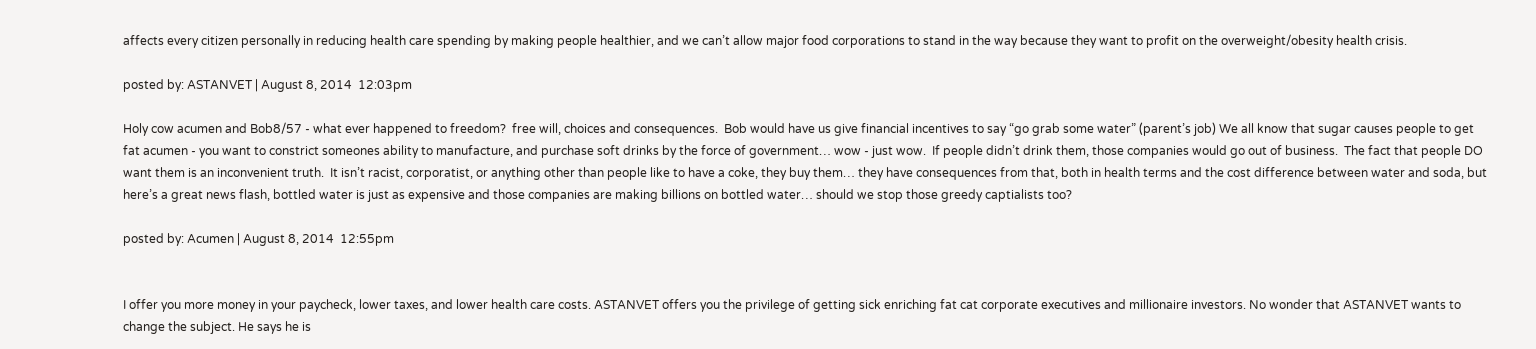affects every citizen personally in reducing health care spending by making people healthier, and we can’t allow major food corporations to stand in the way because they want to profit on the overweight/obesity health crisis.

posted by: ASTANVET | August 8, 2014  12:03pm

Holy cow acumen and Bob8/57 - what ever happened to freedom?  free will, choices and consequences.  Bob would have us give financial incentives to say “go grab some water” (parent’s job) We all know that sugar causes people to get fat acumen - you want to constrict someones ability to manufacture, and purchase soft drinks by the force of government… wow - just wow.  If people didn’t drink them, those companies would go out of business.  The fact that people DO want them is an inconvenient truth.  It isn’t racist, corporatist, or anything other than people like to have a coke, they buy them… they have consequences from that, both in health terms and the cost difference between water and soda, but here’s a great news flash, bottled water is just as expensive and those companies are making billions on bottled water… should we stop those greedy captialists too?

posted by: Acumen | August 8, 2014  12:55pm


I offer you more money in your paycheck, lower taxes, and lower health care costs. ASTANVET offers you the privilege of getting sick enriching fat cat corporate executives and millionaire investors. No wonder that ASTANVET wants to change the subject. He says he is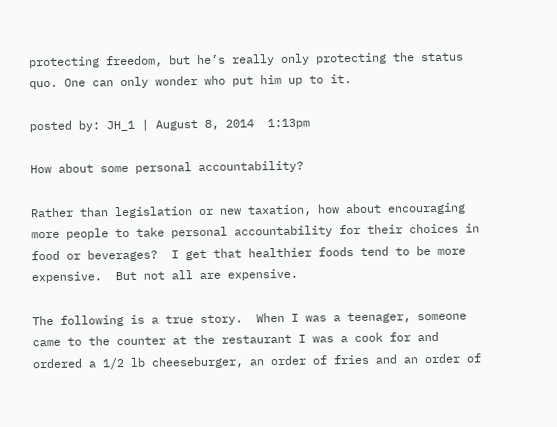protecting freedom, but he’s really only protecting the status quo. One can only wonder who put him up to it.

posted by: JH_1 | August 8, 2014  1:13pm

How about some personal accountability?

Rather than legislation or new taxation, how about encouraging more people to take personal accountability for their choices in food or beverages?  I get that healthier foods tend to be more expensive.  But not all are expensive.

The following is a true story.  When I was a teenager, someone came to the counter at the restaurant I was a cook for and ordered a 1/2 lb cheeseburger, an order of fries and an order of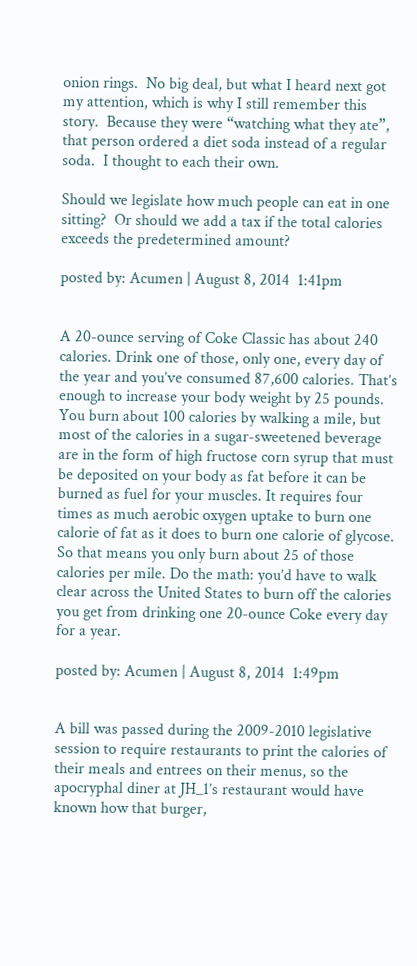onion rings.  No big deal, but what I heard next got my attention, which is why I still remember this story.  Because they were “watching what they ate”, that person ordered a diet soda instead of a regular soda.  I thought to each their own.

Should we legislate how much people can eat in one sitting?  Or should we add a tax if the total calories exceeds the predetermined amount?

posted by: Acumen | August 8, 2014  1:41pm


A 20-ounce serving of Coke Classic has about 240 calories. Drink one of those, only one, every day of the year and you’ve consumed 87,600 calories. That’s enough to increase your body weight by 25 pounds. You burn about 100 calories by walking a mile, but most of the calories in a sugar-sweetened beverage are in the form of high fructose corn syrup that must be deposited on your body as fat before it can be burned as fuel for your muscles. It requires four times as much aerobic oxygen uptake to burn one calorie of fat as it does to burn one calorie of glycose. So that means you only burn about 25 of those calories per mile. Do the math: you’d have to walk clear across the United States to burn off the calories you get from drinking one 20-ounce Coke every day for a year.

posted by: Acumen | August 8, 2014  1:49pm


A bill was passed during the 2009-2010 legislative session to require restaurants to print the calories of their meals and entrees on their menus, so the apocryphal diner at JH_1’s restaurant would have known how that burger,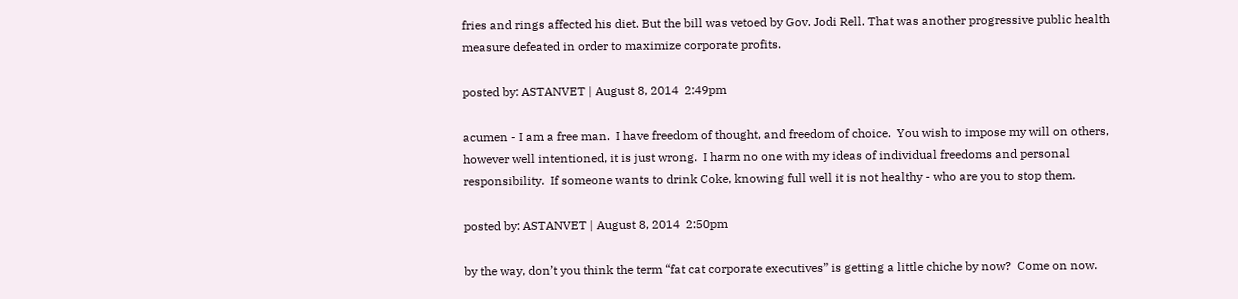fries and rings affected his diet. But the bill was vetoed by Gov. Jodi Rell. That was another progressive public health measure defeated in order to maximize corporate profits.

posted by: ASTANVET | August 8, 2014  2:49pm

acumen - I am a free man.  I have freedom of thought, and freedom of choice.  You wish to impose my will on others, however well intentioned, it is just wrong.  I harm no one with my ideas of individual freedoms and personal responsibility.  If someone wants to drink Coke, knowing full well it is not healthy - who are you to stop them.

posted by: ASTANVET | August 8, 2014  2:50pm

by the way, don’t you think the term “fat cat corporate executives” is getting a little chiche by now?  Come on now.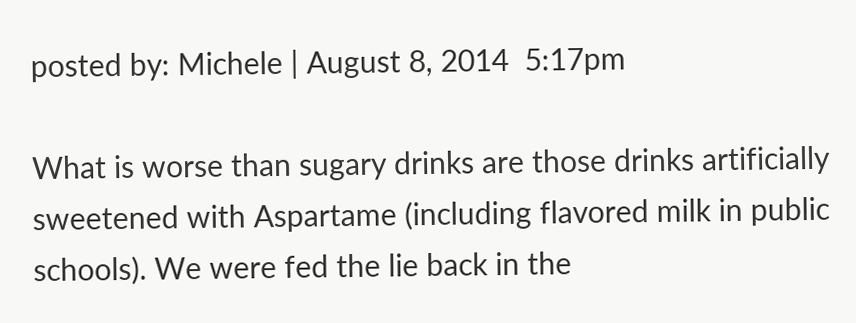posted by: Michele | August 8, 2014  5:17pm

What is worse than sugary drinks are those drinks artificially sweetened with Aspartame (including flavored milk in public schools). We were fed the lie back in the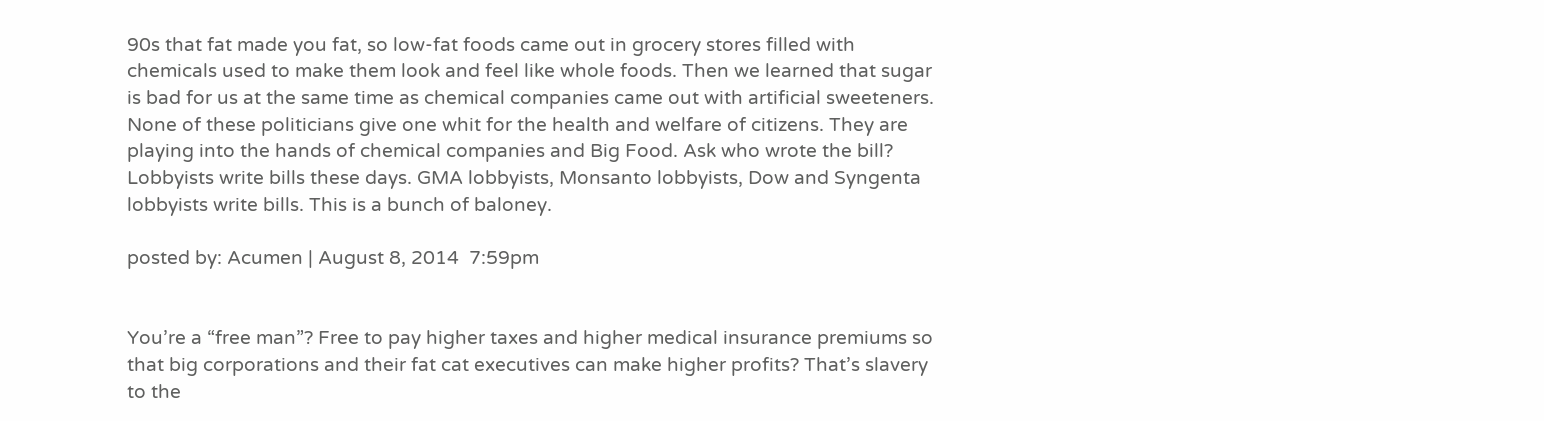90s that fat made you fat, so low-fat foods came out in grocery stores filled with chemicals used to make them look and feel like whole foods. Then we learned that sugar is bad for us at the same time as chemical companies came out with artificial sweeteners. None of these politicians give one whit for the health and welfare of citizens. They are playing into the hands of chemical companies and Big Food. Ask who wrote the bill? Lobbyists write bills these days. GMA lobbyists, Monsanto lobbyists, Dow and Syngenta lobbyists write bills. This is a bunch of baloney.

posted by: Acumen | August 8, 2014  7:59pm


You’re a “free man”? Free to pay higher taxes and higher medical insurance premiums so that big corporations and their fat cat executives can make higher profits? That’s slavery to the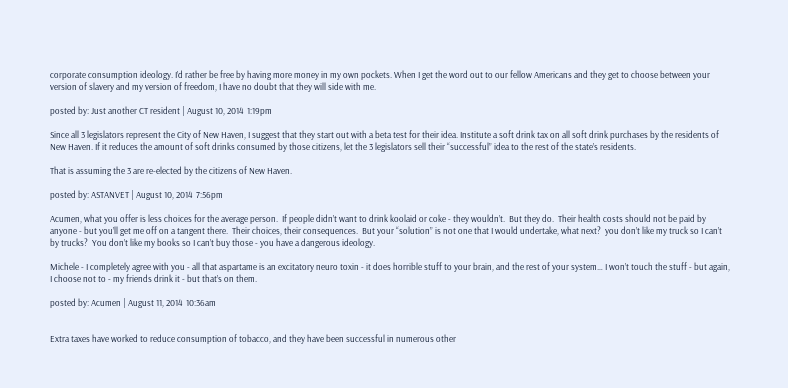corporate consumption ideology. I’d rather be free by having more money in my own pockets. When I get the word out to our fellow Americans and they get to choose between your version of slavery and my version of freedom, I have no doubt that they will side with me.

posted by: Just another CT resident | August 10, 2014  1:19pm

Since all 3 legislators represent the City of New Haven, I suggest that they start out with a beta test for their idea. Institute a soft drink tax on all soft drink purchases by the residents of New Haven. If it reduces the amount of soft drinks consumed by those citizens, let the 3 legislators sell their “successful” idea to the rest of the state’s residents.

That is assuming the 3 are re-elected by the citizens of New Haven.

posted by: ASTANVET | August 10, 2014  7:56pm

Acumen, what you offer is less choices for the average person.  If people didn’t want to drink koolaid or coke - they wouldn’t.  But they do.  Their health costs should not be paid by anyone - but you’ll get me off on a tangent there.  Their choices, their consequences.  But your “solution” is not one that I would undertake, what next?  you don’t like my truck so I can’t by trucks?  You don’t like my books so I can’t buy those - you have a dangerous ideology.

Michele - I completely agree with you - all that aspartame is an excitatory neuro toxin - it does horrible stuff to your brain, and the rest of your system… I won’t touch the stuff - but again, I choose not to - my friends drink it - but that’s on them.

posted by: Acumen | August 11, 2014  10:36am


Extra taxes have worked to reduce consumption of tobacco, and they have been successful in numerous other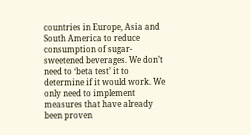countries in Europe, Asia and South America to reduce consumption of sugar-sweetened beverages. We don’t need to ‘beta test’ it to determine if it would work. We only need to implement measures that have already been proven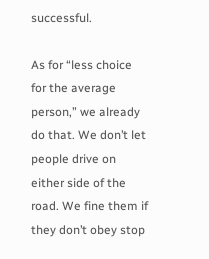successful.

As for “less choice for the average person,” we already do that. We don’t let people drive on either side of the road. We fine them if they don’t obey stop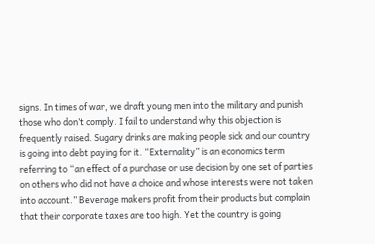signs. In times of war, we draft young men into the military and punish those who don’t comply. I fail to understand why this objection is frequently raised. Sugary drinks are making people sick and our country is going into debt paying for it. “Externality” is an economics term referring to “an effect of a purchase or use decision by one set of parties on others who did not have a choice and whose interests were not taken into account.” Beverage makers profit from their products but complain that their corporate taxes are too high. Yet the country is going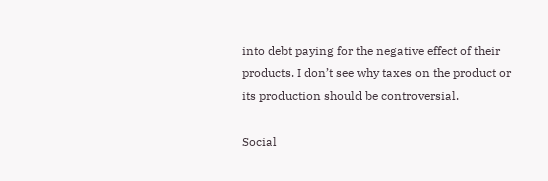into debt paying for the negative effect of their products. I don’t see why taxes on the product or its production should be controversial.

Social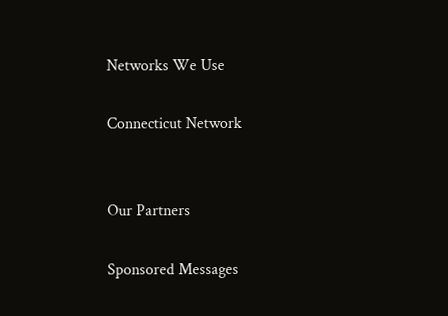Networks We Use

Connecticut Network


Our Partners

Sponsored Messages